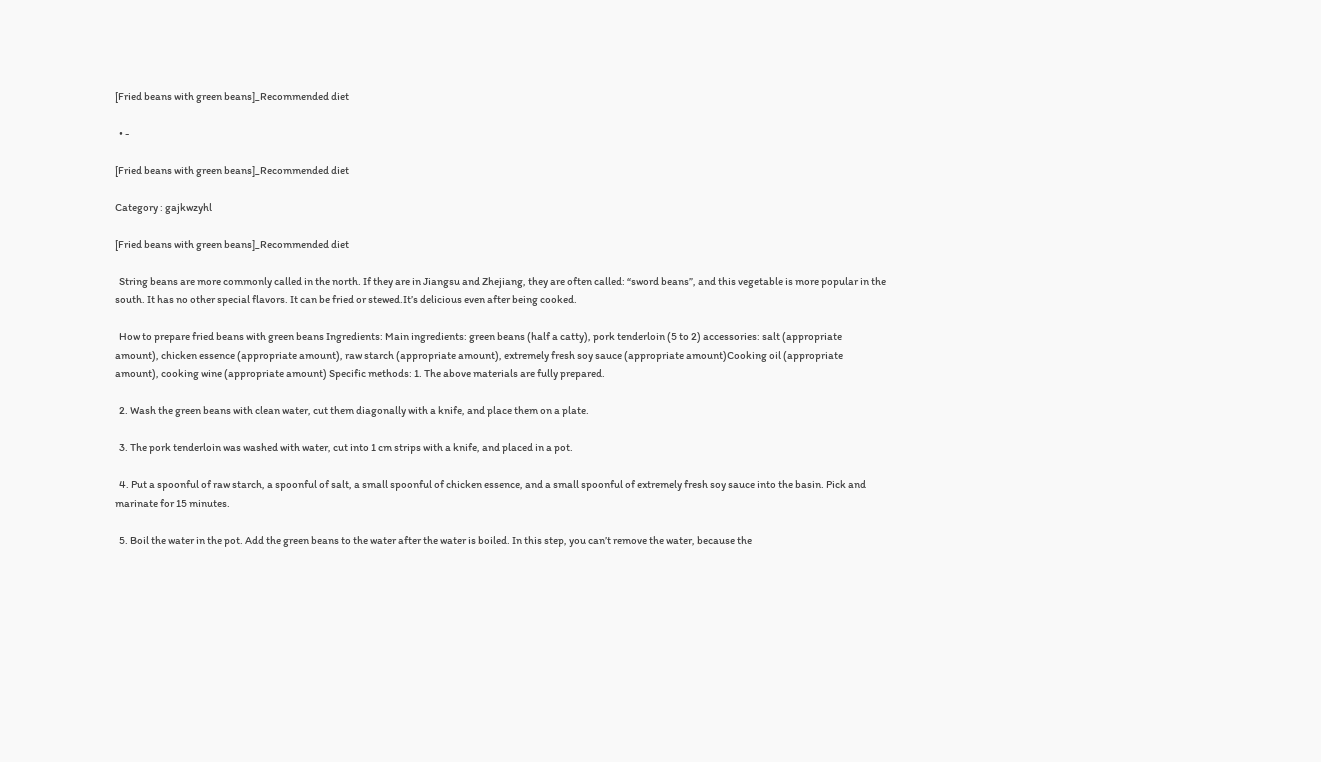[Fried beans with green beans]_Recommended diet

  • -

[Fried beans with green beans]_Recommended diet

Category : gajkwzyhl

[Fried beans with green beans]_Recommended diet

  String beans are more commonly called in the north. If they are in Jiangsu and Zhejiang, they are often called: “sword beans”, and this vegetable is more popular in the south. It has no other special flavors. It can be fried or stewed.It’s delicious even after being cooked.

  How to prepare fried beans with green beans Ingredients: Main ingredients: green beans (half a catty), pork tenderloin (5 to 2) accessories: salt (appropriate amount), chicken essence (appropriate amount), raw starch (appropriate amount), extremely fresh soy sauce (appropriate amount)Cooking oil (appropriate amount), cooking wine (appropriate amount) Specific methods: 1. The above materials are fully prepared.

  2. Wash the green beans with clean water, cut them diagonally with a knife, and place them on a plate.

  3. The pork tenderloin was washed with water, cut into 1 cm strips with a knife, and placed in a pot.

  4. Put a spoonful of raw starch, a spoonful of salt, a small spoonful of chicken essence, and a small spoonful of extremely fresh soy sauce into the basin. Pick and marinate for 15 minutes.

  5. Boil the water in the pot. Add the green beans to the water after the water is boiled. In this step, you can’t remove the water, because the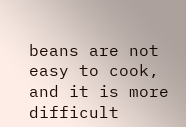beans are not easy to cook, and it is more difficult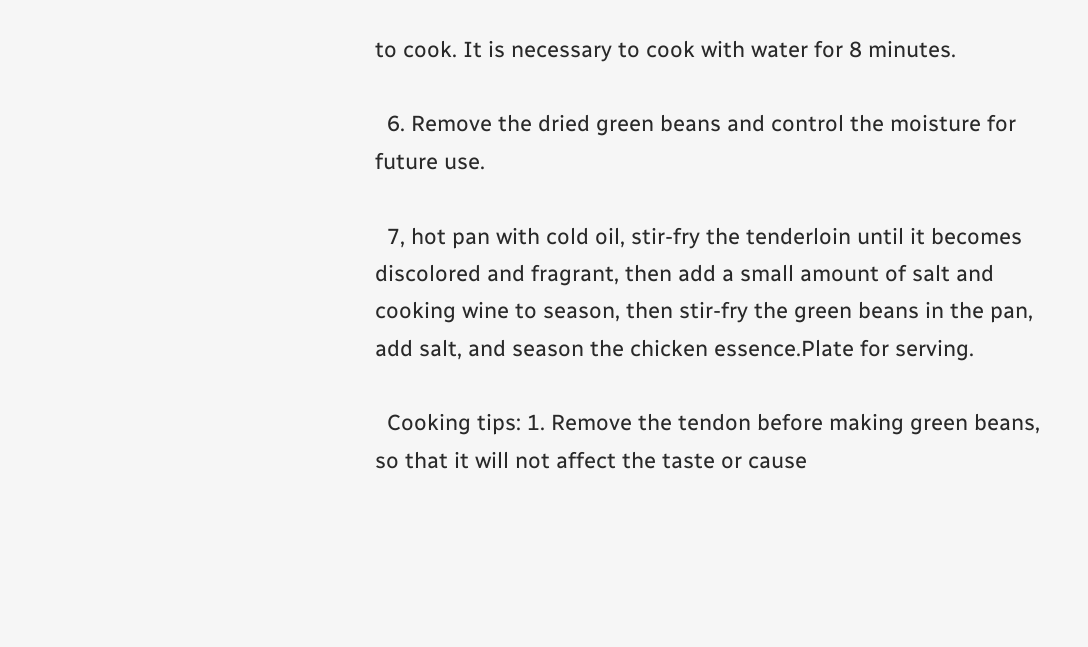to cook. It is necessary to cook with water for 8 minutes.

  6. Remove the dried green beans and control the moisture for future use.

  7, hot pan with cold oil, stir-fry the tenderloin until it becomes discolored and fragrant, then add a small amount of salt and cooking wine to season, then stir-fry the green beans in the pan, add salt, and season the chicken essence.Plate for serving.

  Cooking tips: 1. Remove the tendon before making green beans, so that it will not affect the taste or cause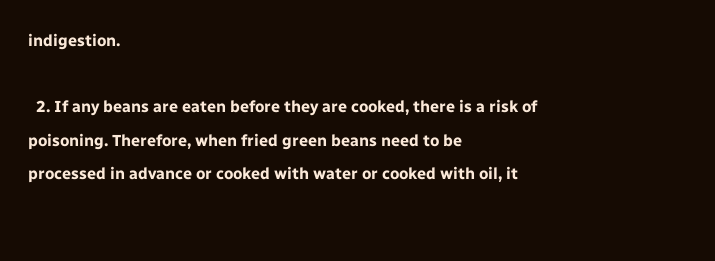indigestion.

  2. If any beans are eaten before they are cooked, there is a risk of poisoning. Therefore, when fried green beans need to be processed in advance or cooked with water or cooked with oil, it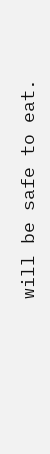will be safe to eat.